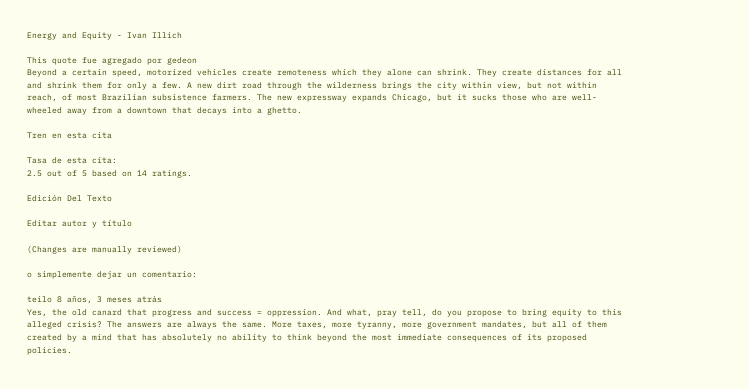Energy and Equity - Ivan Illich

This quote fue agregado por gedeon
Beyond a certain speed, motorized vehicles create remoteness which they alone can shrink. They create distances for all and shrink them for only a few. A new dirt road through the wilderness brings the city within view, but not within reach, of most Brazilian subsistence farmers. The new expressway expands Chicago, but it sucks those who are well-wheeled away from a downtown that decays into a ghetto.

Tren en esta cita

Tasa de esta cita:
2.5 out of 5 based on 14 ratings.

Edición Del Texto

Editar autor y título

(Changes are manually reviewed)

o simplemente dejar un comentario:

teilo 8 años, 3 meses atrás
Yes, the old canard that progress and success = oppression. And what, pray tell, do you propose to bring equity to this alleged crisis? The answers are always the same. More taxes, more tyranny, more government mandates, but all of them created by a mind that has absolutely no ability to think beyond the most immediate consequences of its proposed policies.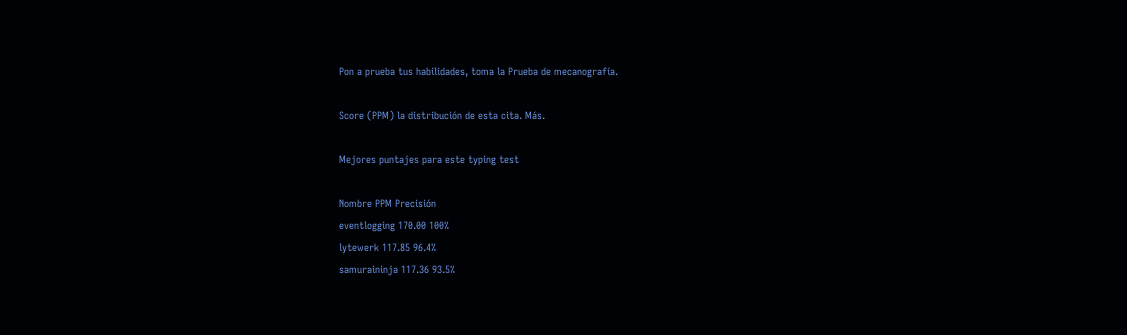Pon a prueba tus habilidades, toma la Prueba de mecanografía.

Score (PPM) la distribución de esta cita. Más.

Mejores puntajes para este typing test

Nombre PPM Precisión
eventlogging 170.00 100%
lytewerk 117.85 96.4%
samuraininja 117.36 93.5%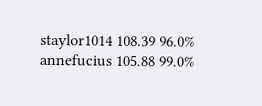staylor1014 108.39 96.0%
annefucius 105.88 99.0%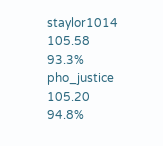staylor1014 105.58 93.3%
pho_justice 105.20 94.8%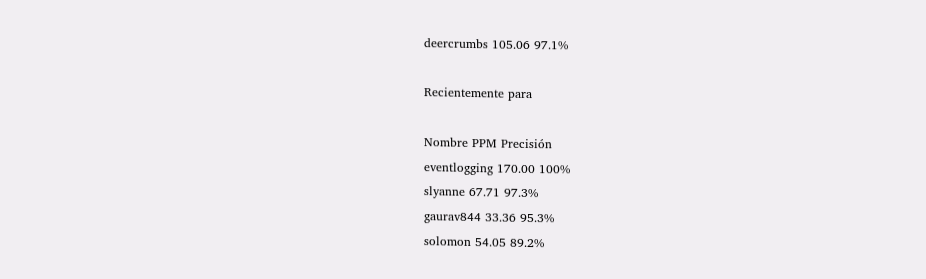deercrumbs 105.06 97.1%

Recientemente para

Nombre PPM Precisión
eventlogging 170.00 100%
slyanne 67.71 97.3%
gaurav844 33.36 95.3%
solomon 54.05 89.2%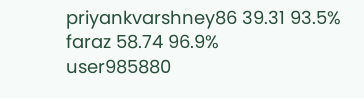priyankvarshney86 39.31 93.5%
faraz 58.74 96.9%
user985880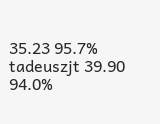35.23 95.7%
tadeuszjt 39.90 94.0%